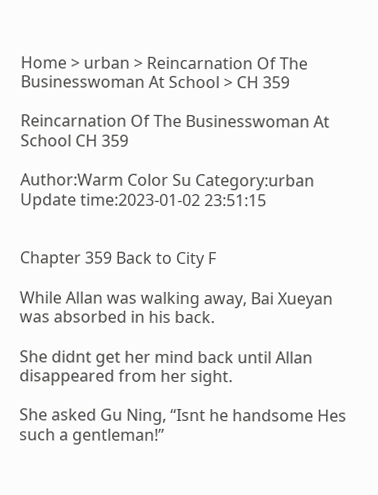Home > urban > Reincarnation Of The Businesswoman At School > CH 359

Reincarnation Of The Businesswoman At School CH 359

Author:Warm Color Su Category:urban Update time:2023-01-02 23:51:15


Chapter 359 Back to City F

While Allan was walking away, Bai Xueyan was absorbed in his back.

She didnt get her mind back until Allan disappeared from her sight.

She asked Gu Ning, “Isnt he handsome Hes such a gentleman!”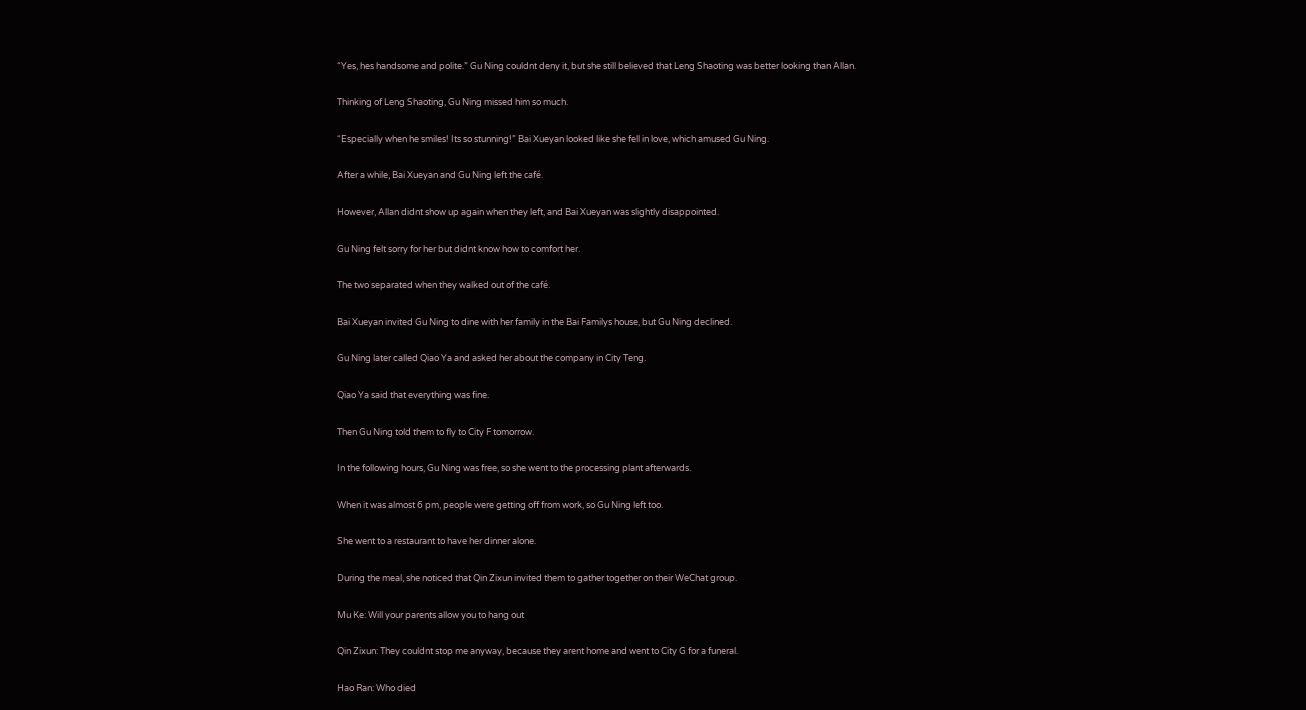“Yes, hes handsome and polite.” Gu Ning couldnt deny it, but she still believed that Leng Shaoting was better looking than Allan.

Thinking of Leng Shaoting, Gu Ning missed him so much.

“Especially when he smiles! Its so stunning!” Bai Xueyan looked like she fell in love, which amused Gu Ning.

After a while, Bai Xueyan and Gu Ning left the café.

However, Allan didnt show up again when they left, and Bai Xueyan was slightly disappointed.

Gu Ning felt sorry for her but didnt know how to comfort her.

The two separated when they walked out of the café.

Bai Xueyan invited Gu Ning to dine with her family in the Bai Familys house, but Gu Ning declined.

Gu Ning later called Qiao Ya and asked her about the company in City Teng.

Qiao Ya said that everything was fine.

Then Gu Ning told them to fly to City F tomorrow.

In the following hours, Gu Ning was free, so she went to the processing plant afterwards.

When it was almost 6 pm, people were getting off from work, so Gu Ning left too.

She went to a restaurant to have her dinner alone.

During the meal, she noticed that Qin Zixun invited them to gather together on their WeChat group.

Mu Ke: Will your parents allow you to hang out

Qin Zixun: They couldnt stop me anyway, because they arent home and went to City G for a funeral.

Hao Ran: Who died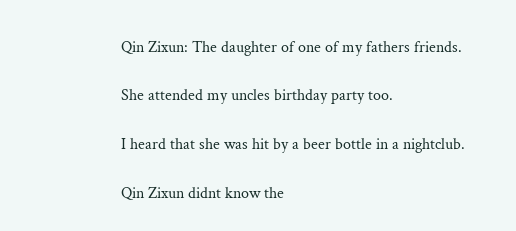Qin Zixun: The daughter of one of my fathers friends.

She attended my uncles birthday party too.

I heard that she was hit by a beer bottle in a nightclub.

Qin Zixun didnt know the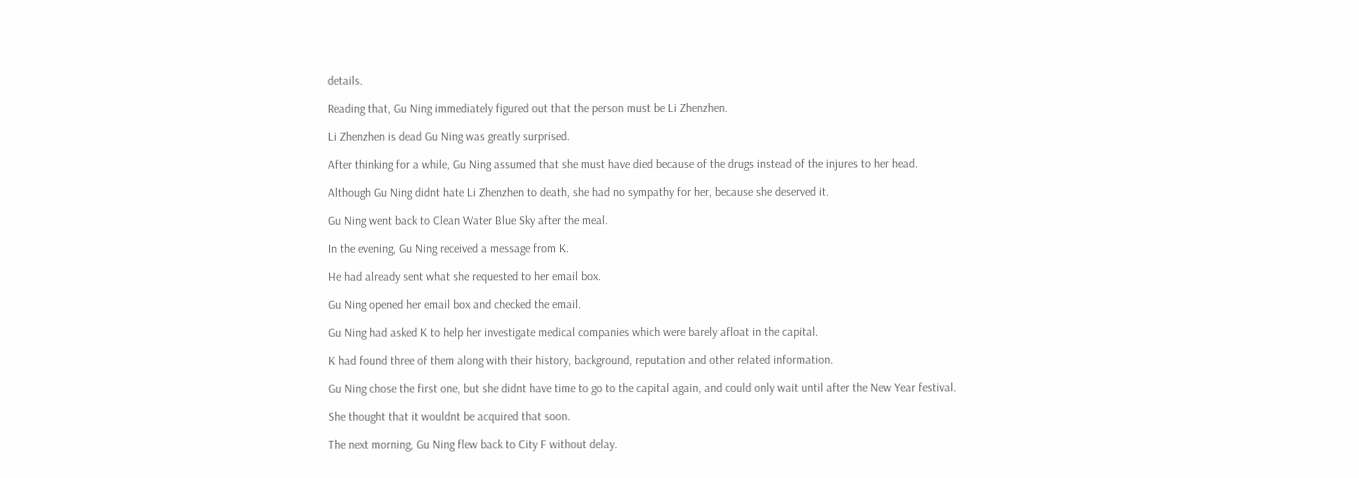details.

Reading that, Gu Ning immediately figured out that the person must be Li Zhenzhen.

Li Zhenzhen is dead Gu Ning was greatly surprised.

After thinking for a while, Gu Ning assumed that she must have died because of the drugs instead of the injures to her head.

Although Gu Ning didnt hate Li Zhenzhen to death, she had no sympathy for her, because she deserved it.

Gu Ning went back to Clean Water Blue Sky after the meal.

In the evening, Gu Ning received a message from K.

He had already sent what she requested to her email box.

Gu Ning opened her email box and checked the email.

Gu Ning had asked K to help her investigate medical companies which were barely afloat in the capital.

K had found three of them along with their history, background, reputation and other related information.

Gu Ning chose the first one, but she didnt have time to go to the capital again, and could only wait until after the New Year festival.

She thought that it wouldnt be acquired that soon.

The next morning, Gu Ning flew back to City F without delay.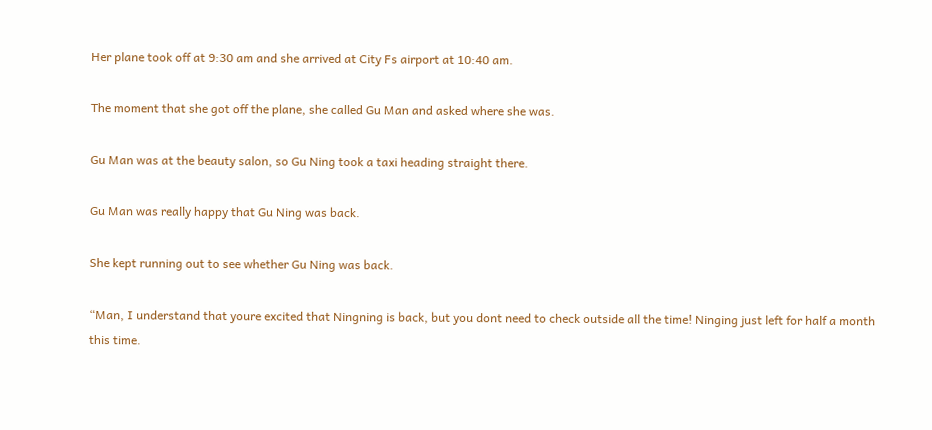Her plane took off at 9:30 am and she arrived at City Fs airport at 10:40 am.

The moment that she got off the plane, she called Gu Man and asked where she was.

Gu Man was at the beauty salon, so Gu Ning took a taxi heading straight there.

Gu Man was really happy that Gu Ning was back.

She kept running out to see whether Gu Ning was back.

“Man, I understand that youre excited that Ningning is back, but you dont need to check outside all the time! Ninging just left for half a month this time.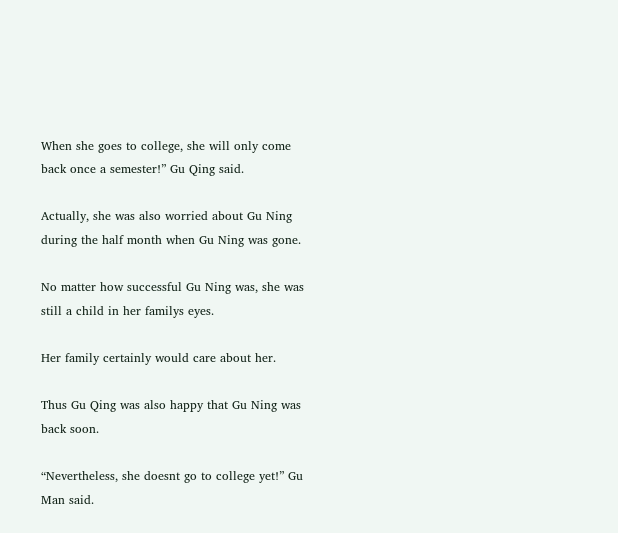When she goes to college, she will only come back once a semester!” Gu Qing said.

Actually, she was also worried about Gu Ning during the half month when Gu Ning was gone.

No matter how successful Gu Ning was, she was still a child in her familys eyes.

Her family certainly would care about her.

Thus Gu Qing was also happy that Gu Ning was back soon.

“Nevertheless, she doesnt go to college yet!” Gu Man said.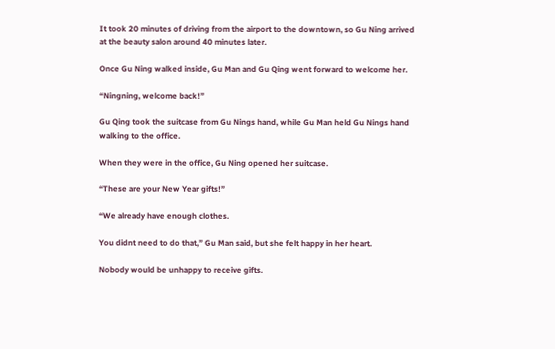It took 20 minutes of driving from the airport to the downtown, so Gu Ning arrived at the beauty salon around 40 minutes later.

Once Gu Ning walked inside, Gu Man and Gu Qing went forward to welcome her.

“Ningning, welcome back!”

Gu Qing took the suitcase from Gu Nings hand, while Gu Man held Gu Nings hand walking to the office.

When they were in the office, Gu Ning opened her suitcase.

“These are your New Year gifts!”

“We already have enough clothes.

You didnt need to do that,” Gu Man said, but she felt happy in her heart.

Nobody would be unhappy to receive gifts.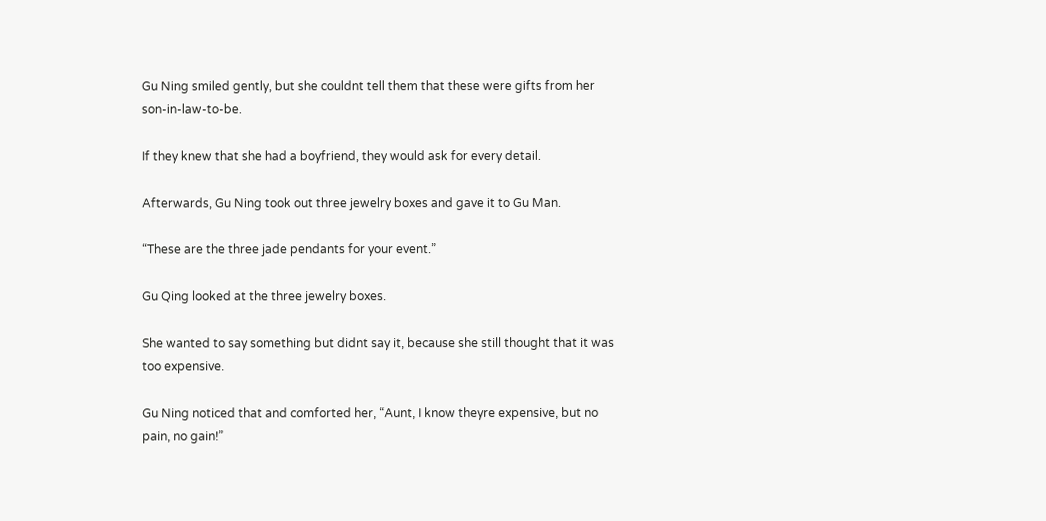Gu Ning smiled gently, but she couldnt tell them that these were gifts from her son-in-law-to-be.

If they knew that she had a boyfriend, they would ask for every detail.

Afterwards, Gu Ning took out three jewelry boxes and gave it to Gu Man.

“These are the three jade pendants for your event.”

Gu Qing looked at the three jewelry boxes.

She wanted to say something but didnt say it, because she still thought that it was too expensive.

Gu Ning noticed that and comforted her, “Aunt, I know theyre expensive, but no pain, no gain!”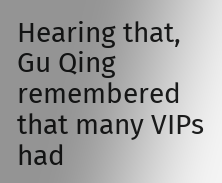Hearing that, Gu Qing remembered that many VIPs had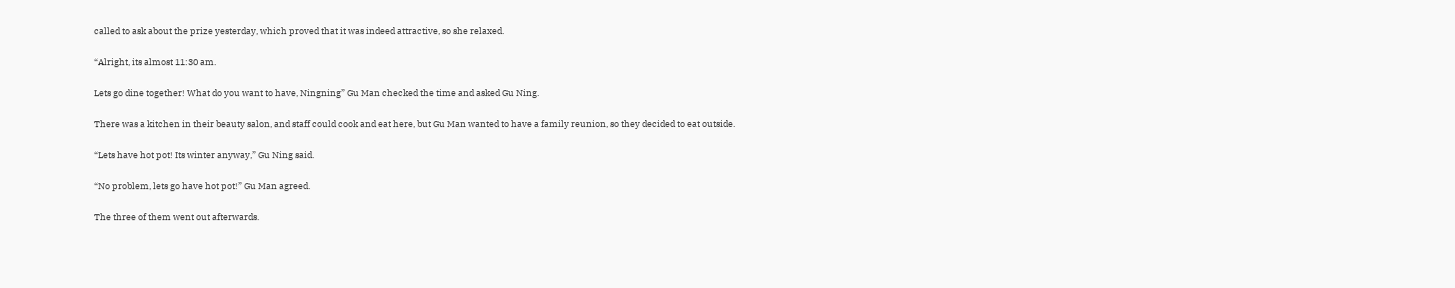called to ask about the prize yesterday, which proved that it was indeed attractive, so she relaxed.

“Alright, its almost 11:30 am.

Lets go dine together! What do you want to have, Ningning” Gu Man checked the time and asked Gu Ning.

There was a kitchen in their beauty salon, and staff could cook and eat here, but Gu Man wanted to have a family reunion, so they decided to eat outside.

“Lets have hot pot! Its winter anyway,” Gu Ning said.

“No problem, lets go have hot pot!” Gu Man agreed.

The three of them went out afterwards.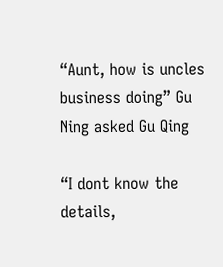“Aunt, how is uncles business doing” Gu Ning asked Gu Qing

“I dont know the details,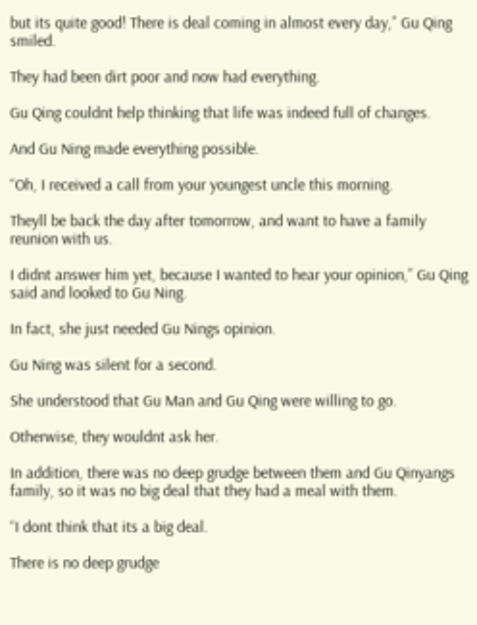but its quite good! There is deal coming in almost every day,” Gu Qing smiled.

They had been dirt poor and now had everything.

Gu Qing couldnt help thinking that life was indeed full of changes.

And Gu Ning made everything possible.

“Oh, I received a call from your youngest uncle this morning.

Theyll be back the day after tomorrow, and want to have a family reunion with us.

I didnt answer him yet, because I wanted to hear your opinion,” Gu Qing said and looked to Gu Ning.

In fact, she just needed Gu Nings opinion.

Gu Ning was silent for a second.

She understood that Gu Man and Gu Qing were willing to go.

Otherwise, they wouldnt ask her.

In addition, there was no deep grudge between them and Gu Qinyangs family, so it was no big deal that they had a meal with them.

“I dont think that its a big deal.

There is no deep grudge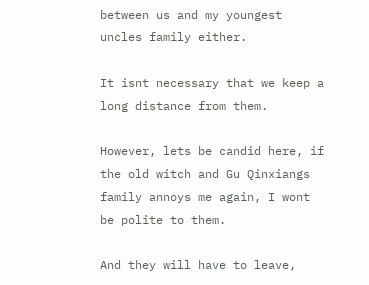between us and my youngest uncles family either.

It isnt necessary that we keep a long distance from them.

However, lets be candid here, if the old witch and Gu Qinxiangs family annoys me again, I wont be polite to them.

And they will have to leave,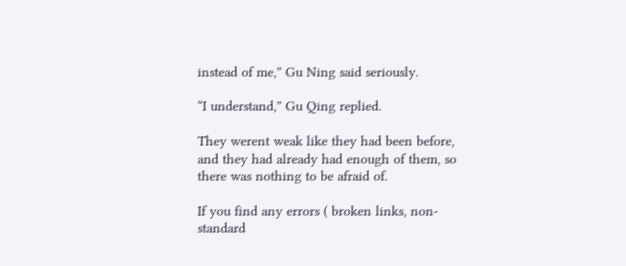instead of me,” Gu Ning said seriously.

“I understand,” Gu Qing replied.

They werent weak like they had been before, and they had already had enough of them, so there was nothing to be afraid of.

If you find any errors ( broken links, non-standard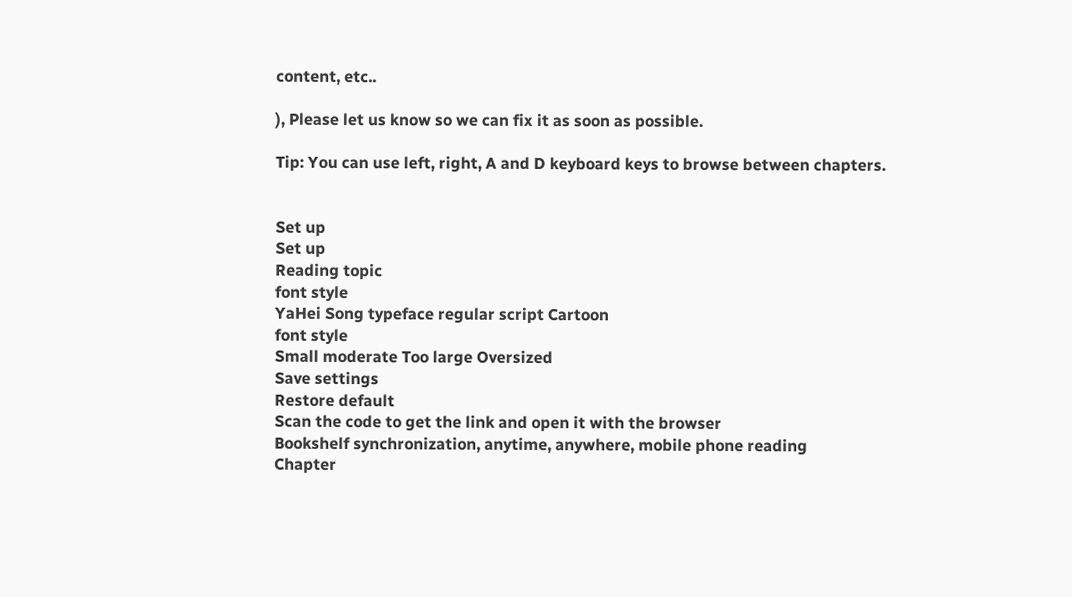content, etc..

), Please let us know so we can fix it as soon as possible.

Tip: You can use left, right, A and D keyboard keys to browse between chapters.


Set up
Set up
Reading topic
font style
YaHei Song typeface regular script Cartoon
font style
Small moderate Too large Oversized
Save settings
Restore default
Scan the code to get the link and open it with the browser
Bookshelf synchronization, anytime, anywhere, mobile phone reading
Chapter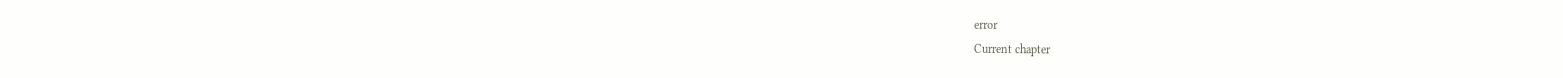error
Current chapter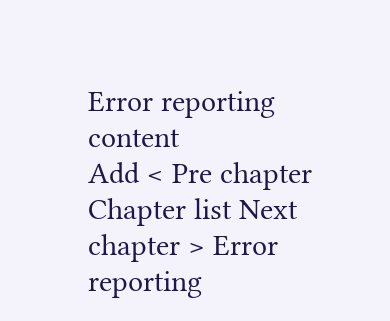Error reporting content
Add < Pre chapter Chapter list Next chapter > Error reporting